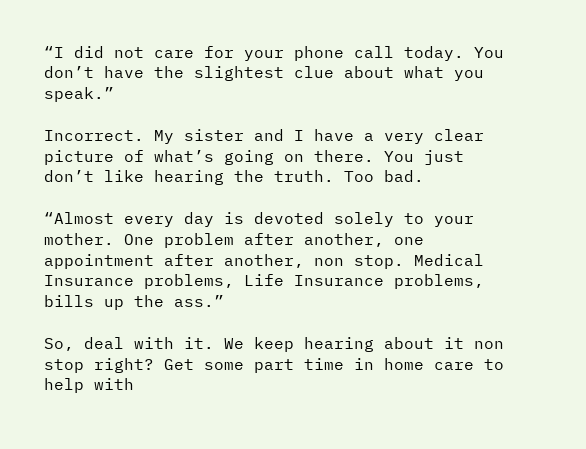“I did not care for your phone call today. You don’t have the slightest clue about what you speak.”

Incorrect. My sister and I have a very clear picture of what’s going on there. You just don’t like hearing the truth. Too bad.

“Almost every day is devoted solely to your mother. One problem after another, one appointment after another, non stop. Medical Insurance problems, Life Insurance problems, bills up the ass.”

So, deal with it. We keep hearing about it non stop right? Get some part time in home care to help with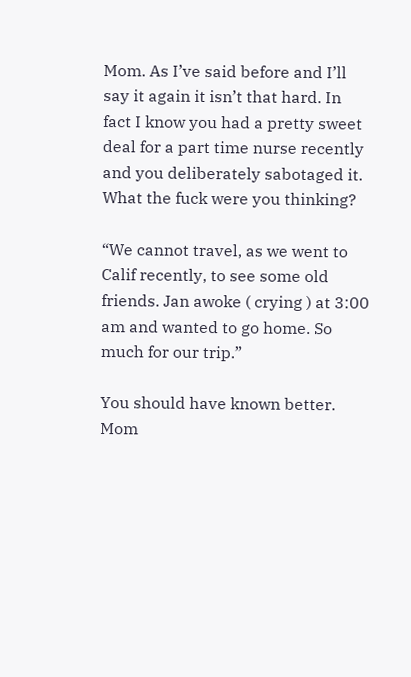Mom. As I’ve said before and I’ll say it again it isn’t that hard. In fact I know you had a pretty sweet deal for a part time nurse recently and you deliberately sabotaged it. What the fuck were you thinking?

“We cannot travel, as we went to Calif recently, to see some old friends. Jan awoke ( crying ) at 3:00 am and wanted to go home. So much for our trip.”

You should have known better. Mom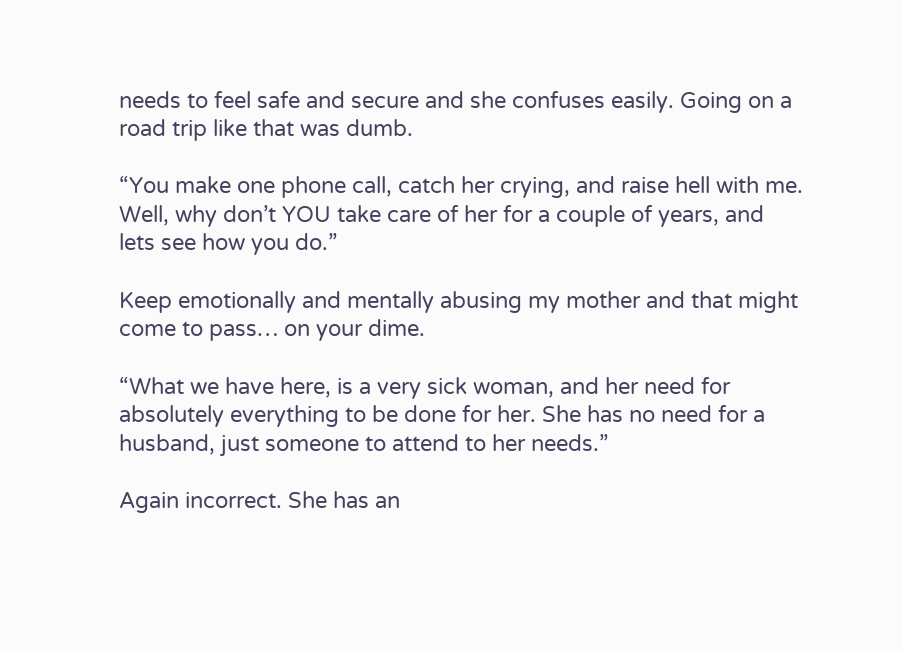needs to feel safe and secure and she confuses easily. Going on a road trip like that was dumb.

“You make one phone call, catch her crying, and raise hell with me. Well, why don’t YOU take care of her for a couple of years, and lets see how you do.”

Keep emotionally and mentally abusing my mother and that might come to pass… on your dime.

“What we have here, is a very sick woman, and her need for absolutely everything to be done for her. She has no need for a husband, just someone to attend to her needs.”

Again incorrect. She has an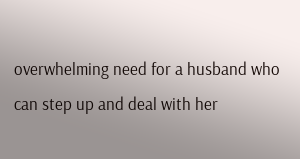overwhelming need for a husband who can step up and deal with her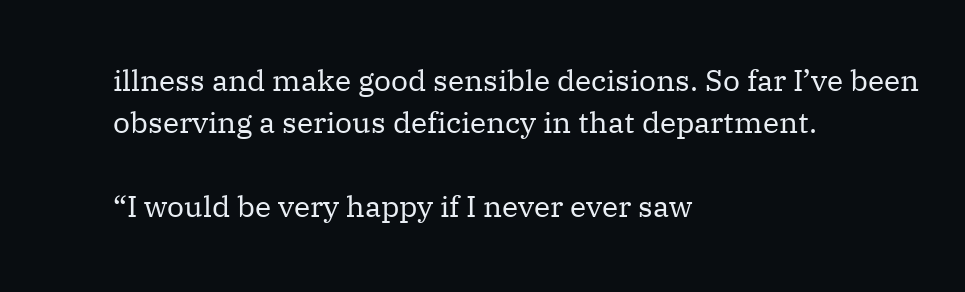illness and make good sensible decisions. So far I’ve been observing a serious deficiency in that department.

“I would be very happy if I never ever saw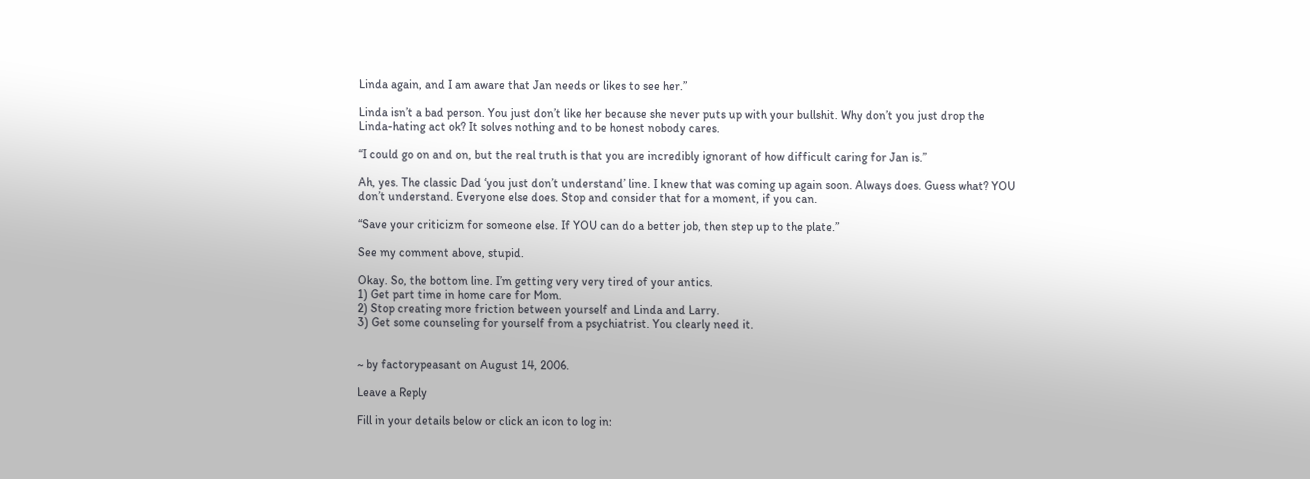Linda again, and I am aware that Jan needs or likes to see her.”

Linda isn’t a bad person. You just don’t like her because she never puts up with your bullshit. Why don’t you just drop the Linda-hating act ok? It solves nothing and to be honest nobody cares.

“I could go on and on, but the real truth is that you are incredibly ignorant of how difficult caring for Jan is.”

Ah, yes. The classic Dad ‘you just don’t understand’ line. I knew that was coming up again soon. Always does. Guess what? YOU don’t understand. Everyone else does. Stop and consider that for a moment, if you can.

“Save your criticizm for someone else. If YOU can do a better job, then step up to the plate.”

See my comment above, stupid.

Okay. So, the bottom line. I’m getting very very tired of your antics.
1) Get part time in home care for Mom.
2) Stop creating more friction between yourself and Linda and Larry.
3) Get some counseling for yourself from a psychiatrist. You clearly need it.


~ by factorypeasant on August 14, 2006.

Leave a Reply

Fill in your details below or click an icon to log in: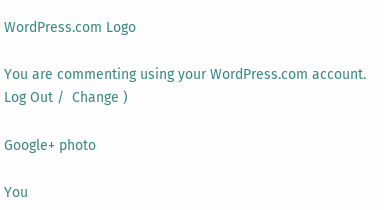WordPress.com Logo

You are commenting using your WordPress.com account. Log Out /  Change )

Google+ photo

You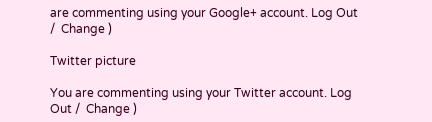are commenting using your Google+ account. Log Out /  Change )

Twitter picture

You are commenting using your Twitter account. Log Out /  Change )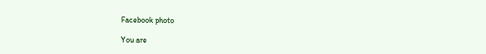Facebook photo

You are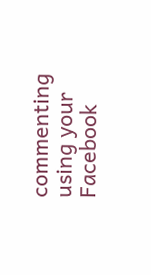commenting using your Facebook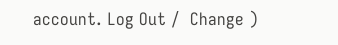account. Log Out /  Change )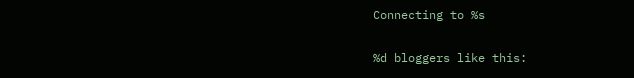Connecting to %s

%d bloggers like this: